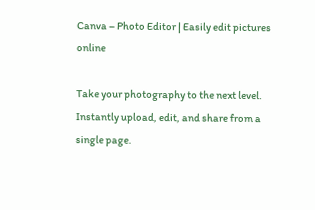Canva – Photo Editor | Easily edit pictures online

Take your photography to the next level. Instantly upload, edit, and share from a single page.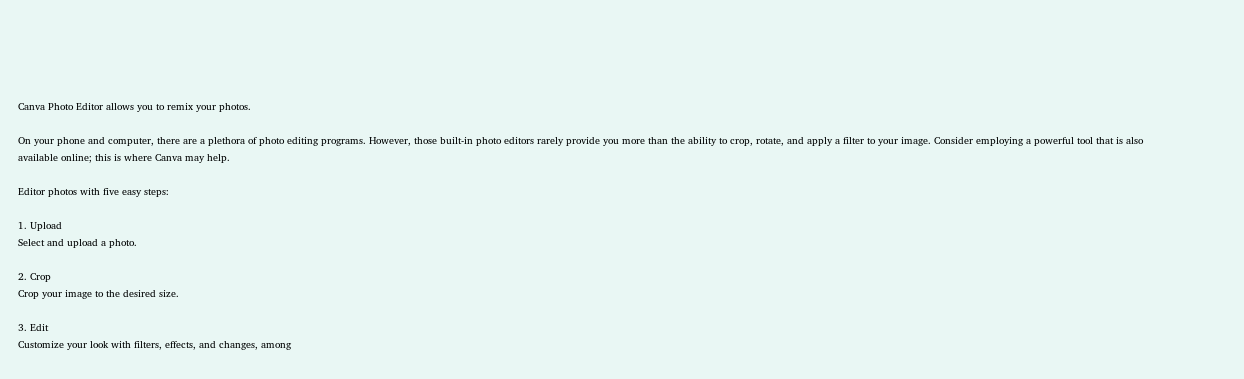Canva Photo Editor allows you to remix your photos.

On your phone and computer, there are a plethora of photo editing programs. However, those built-in photo editors rarely provide you more than the ability to crop, rotate, and apply a filter to your image. Consider employing a powerful tool that is also available online; this is where Canva may help.

Editor photos with five easy steps:

1. Upload
Select and upload a photo.

2. Crop
Crop your image to the desired size.

3. Edit
Customize your look with filters, effects, and changes, among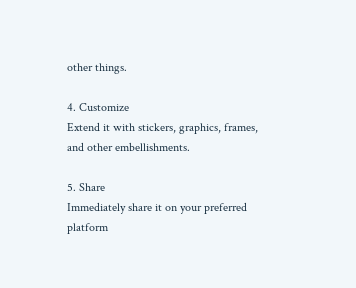other things.

4. Customize
Extend it with stickers, graphics, frames, and other embellishments.

5. Share
Immediately share it on your preferred platform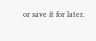or save it for later.